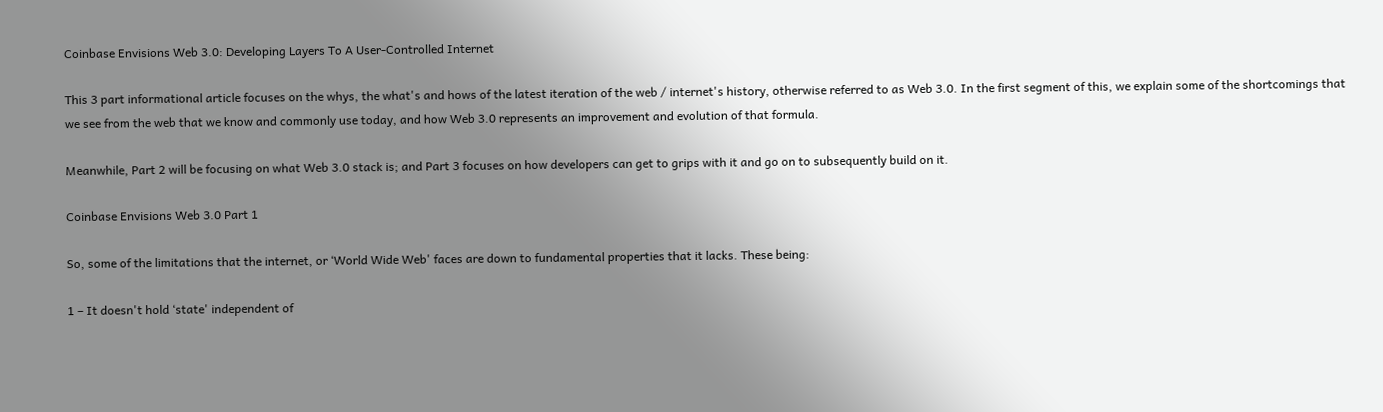Coinbase Envisions Web 3.0: Developing Layers To A User-Controlled Internet

This 3 part informational article focuses on the whys, the what's and hows of the latest iteration of the web / internet's history, otherwise referred to as Web 3.0. In the first segment of this, we explain some of the shortcomings that we see from the web that we know and commonly use today, and how Web 3.0 represents an improvement and evolution of that formula.

Meanwhile, Part 2 will be focusing on what Web 3.0 stack is; and Part 3 focuses on how developers can get to grips with it and go on to subsequently build on it.

Coinbase Envisions Web 3.0 Part 1

So, some of the limitations that the internet, or ‘World Wide Web' faces are down to fundamental properties that it lacks. These being:

1 – It doesn't hold ‘state' independent of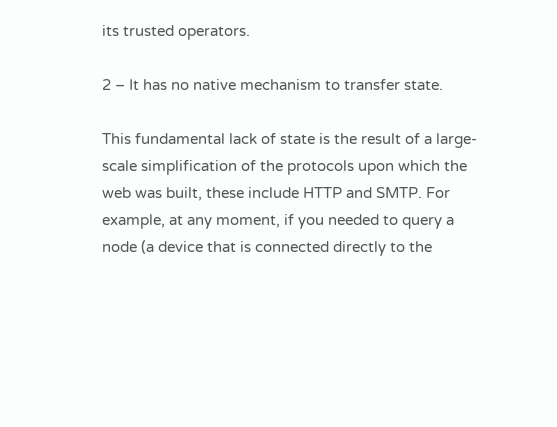its trusted operators.

2 – It has no native mechanism to transfer state.

This fundamental lack of state is the result of a large-scale simplification of the protocols upon which the web was built, these include HTTP and SMTP. For example, at any moment, if you needed to query a node (a device that is connected directly to the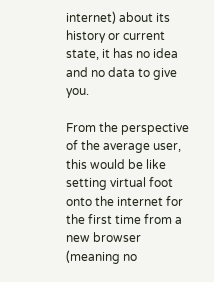internet) about its history or current state, it has no idea and no data to give you.

From the perspective of the average user, this would be like setting virtual foot onto the internet for the first time from a new browser (meaning no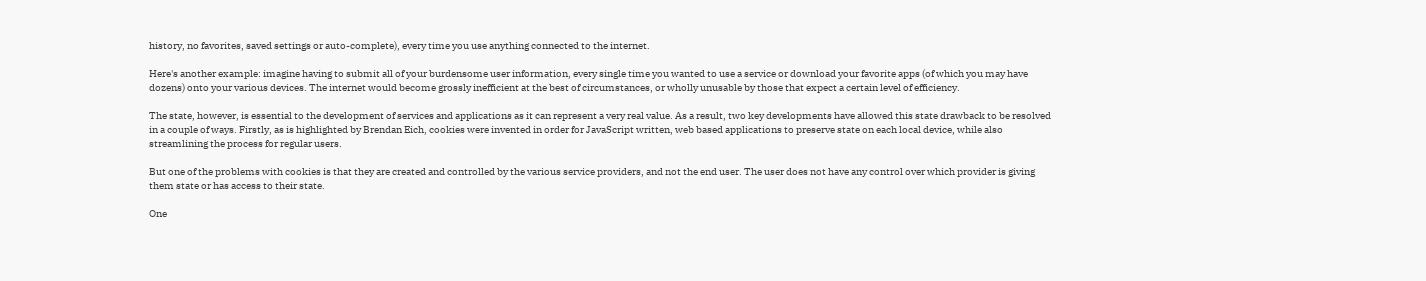history, no favorites, saved settings or auto-complete), every time you use anything connected to the internet.

Here's another example: imagine having to submit all of your burdensome user information, every single time you wanted to use a service or download your favorite apps (of which you may have dozens) onto your various devices. The internet would become grossly inefficient at the best of circumstances, or wholly unusable by those that expect a certain level of efficiency.

The state, however, is essential to the development of services and applications as it can represent a very real value. As a result, two key developments have allowed this state drawback to be resolved in a couple of ways. Firstly, as is highlighted by Brendan Eich, cookies were invented in order for JavaScript written, web based applications to preserve state on each local device, while also streamlining the process for regular users.

But one of the problems with cookies is that they are created and controlled by the various service providers, and not the end user. The user does not have any control over which provider is giving them state or has access to their state.

One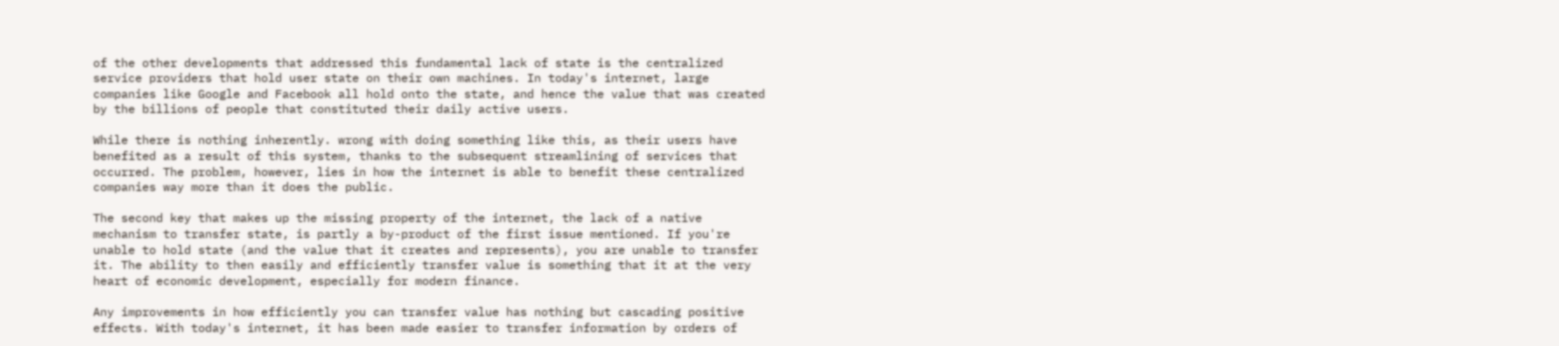of the other developments that addressed this fundamental lack of state is the centralized service providers that hold user state on their own machines. In today's internet, large companies like Google and Facebook all hold onto the state, and hence the value that was created by the billions of people that constituted their daily active users.

While there is nothing inherently. wrong with doing something like this, as their users have benefited as a result of this system, thanks to the subsequent streamlining of services that occurred. The problem, however, lies in how the internet is able to benefit these centralized companies way more than it does the public.

The second key that makes up the missing property of the internet, the lack of a native mechanism to transfer state, is partly a by-product of the first issue mentioned. If you're unable to hold state (and the value that it creates and represents), you are unable to transfer it. The ability to then easily and efficiently transfer value is something that it at the very heart of economic development, especially for modern finance.

Any improvements in how efficiently you can transfer value has nothing but cascading positive effects. With today's internet, it has been made easier to transfer information by orders of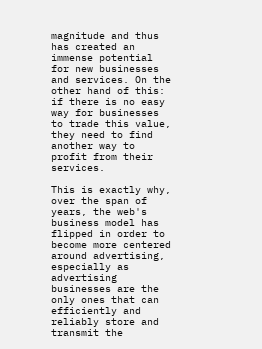magnitude and thus has created an immense potential for new businesses and services. On the other hand of this: if there is no easy way for businesses to trade this value, they need to find another way to profit from their services.

This is exactly why, over the span of years, the web's business model has flipped in order to become more centered around advertising, especially as advertising businesses are the only ones that can efficiently and reliably store and transmit the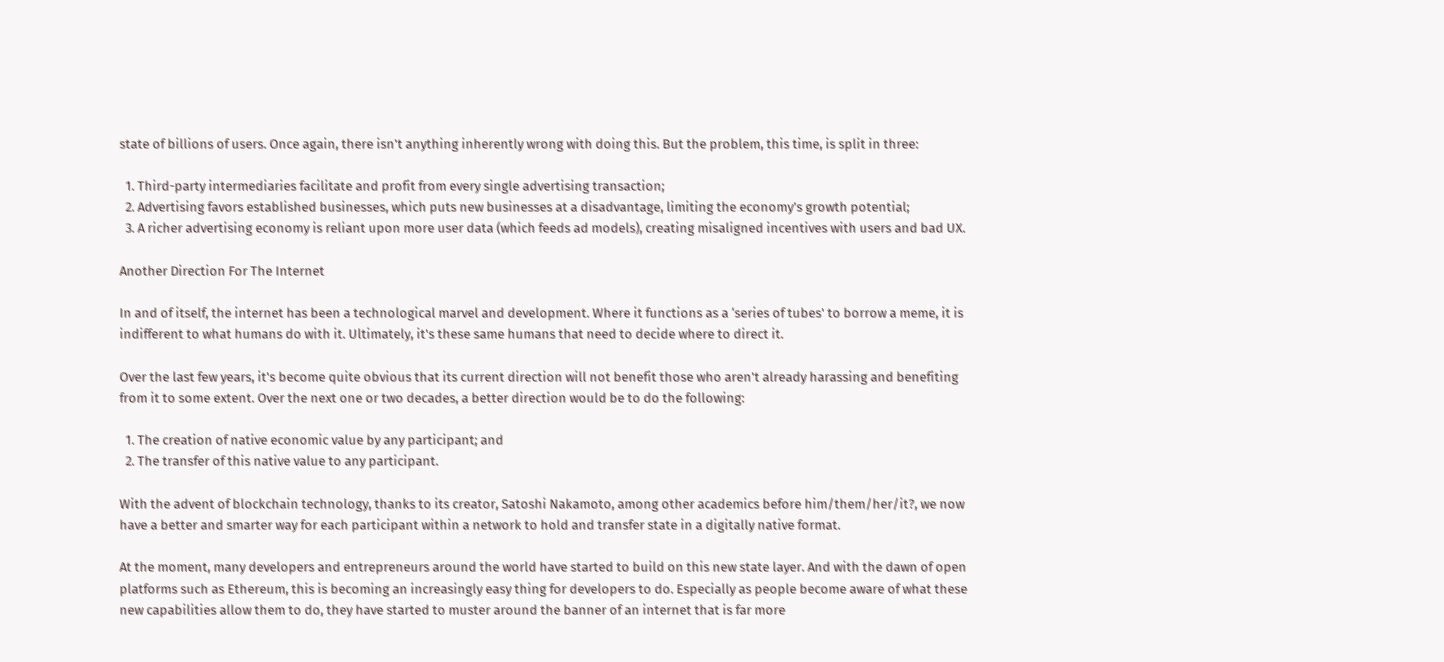state of billions of users. Once again, there isn't anything inherently wrong with doing this. But the problem, this time, is split in three:

  1. Third-party intermediaries facilitate and profit from every single advertising transaction;
  2. Advertising favors established businesses, which puts new businesses at a disadvantage, limiting the economy’s growth potential;
  3. A richer advertising economy is reliant upon more user data (which feeds ad models), creating misaligned incentives with users and bad UX.

Another Direction For The Internet

In and of itself, the internet has been a technological marvel and development. Where it functions as a ‘series of tubes' to borrow a meme, it is indifferent to what humans do with it. Ultimately, it's these same humans that need to decide where to direct it.

Over the last few years, it's become quite obvious that its current direction will not benefit those who aren't already harassing and benefiting from it to some extent. Over the next one or two decades, a better direction would be to do the following:

  1. The creation of native economic value by any participant; and
  2. The transfer of this native value to any participant.

With the advent of blockchain technology, thanks to its creator, Satoshi Nakamoto, among other academics before him/them/her/it?, we now have a better and smarter way for each participant within a network to hold and transfer state in a digitally native format.

At the moment, many developers and entrepreneurs around the world have started to build on this new state layer. And with the dawn of open platforms such as Ethereum, this is becoming an increasingly easy thing for developers to do. Especially as people become aware of what these new capabilities allow them to do, they have started to muster around the banner of an internet that is far more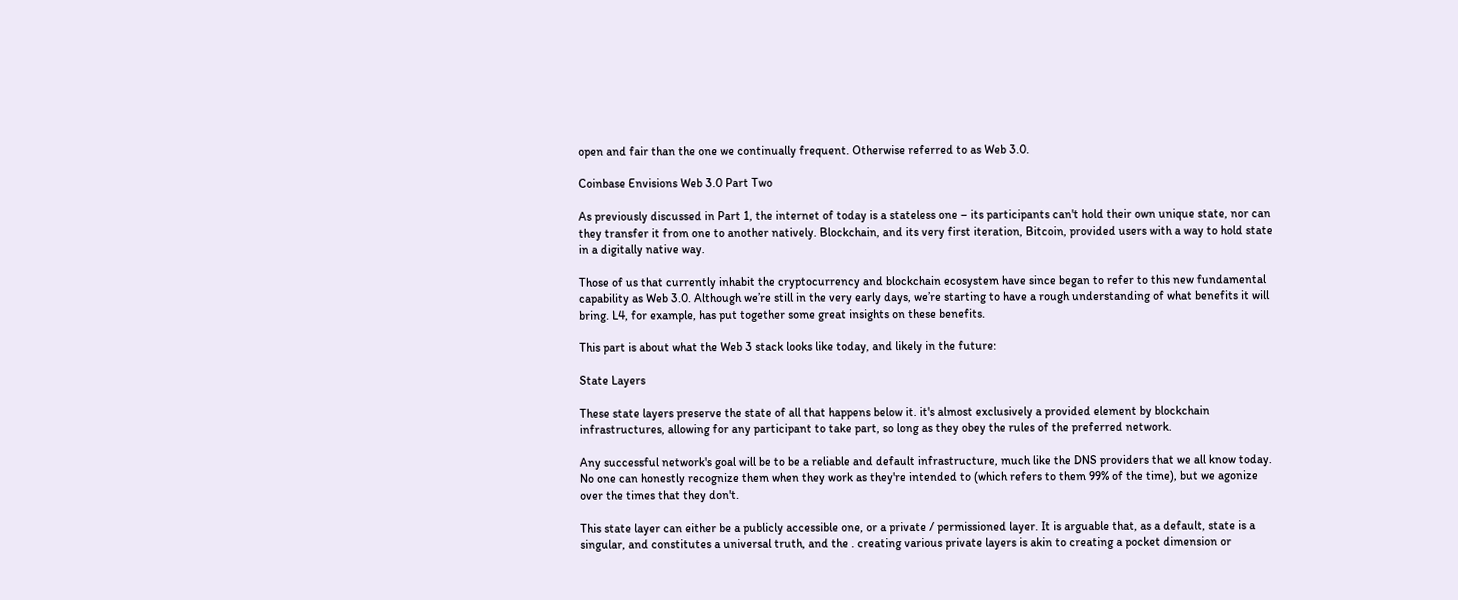open and fair than the one we continually frequent. Otherwise referred to as Web 3.0.

Coinbase Envisions Web 3.0 Part Two

As previously discussed in Part 1, the internet of today is a stateless one – its participants can't hold their own unique state, nor can they transfer it from one to another natively. Blockchain, and its very first iteration, Bitcoin, provided users with a way to hold state in a digitally native way.

Those of us that currently inhabit the cryptocurrency and blockchain ecosystem have since began to refer to this new fundamental capability as Web 3.0. Although we’re still in the very early days, we’re starting to have a rough understanding of what benefits it will bring. L4, for example, has put together some great insights on these benefits.

This part is about what the Web 3 stack looks like today, and likely in the future:

State Layers

These state layers preserve the state of all that happens below it. it's almost exclusively a provided element by blockchain infrastructures, allowing for any participant to take part, so long as they obey the rules of the preferred network.

Any successful network's goal will be to be a reliable and default infrastructure, much like the DNS providers that we all know today. No one can honestly recognize them when they work as they're intended to (which refers to them 99% of the time), but we agonize over the times that they don't.

This state layer can either be a publicly accessible one, or a private / permissioned layer. It is arguable that, as a default, state is a singular, and constitutes a universal truth, and the . creating various private layers is akin to creating a pocket dimension or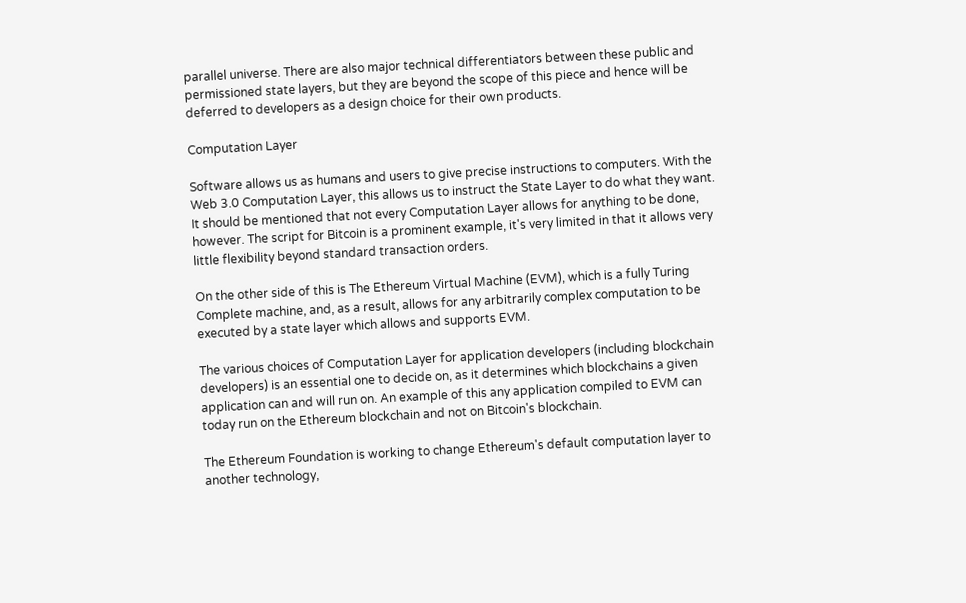parallel universe. There are also major technical differentiators between these public and permissioned state layers, but they are beyond the scope of this piece and hence will be deferred to developers as a design choice for their own products.

Computation Layer

Software allows us as humans and users to give precise instructions to computers. With the Web 3.0 Computation Layer, this allows us to instruct the State Layer to do what they want. It should be mentioned that not every Computation Layer allows for anything to be done, however. The script for Bitcoin is a prominent example, it's very limited in that it allows very little flexibility beyond standard transaction orders.

On the other side of this is The Ethereum Virtual Machine (EVM), which is a fully Turing Complete machine, and, as a result, allows for any arbitrarily complex computation to be executed by a state layer which allows and supports EVM.

The various choices of Computation Layer for application developers (including blockchain developers) is an essential one to decide on, as it determines which blockchains a given application can and will run on. An example of this any application compiled to EVM can today run on the Ethereum blockchain and not on Bitcoin's blockchain.

The Ethereum Foundation is working to change Ethereum's default computation layer to another technology,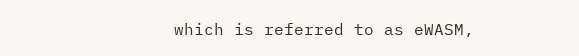which is referred to as eWASM,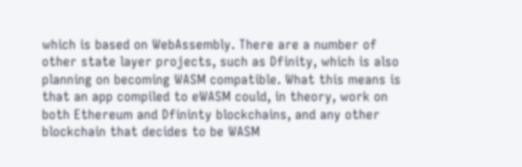which is based on WebAssembly. There are a number of other state layer projects, such as Dfinity, which is also planning on becoming WASM compatible. What this means is that an app compiled to eWASM could, in theory, work on both Ethereum and Dfininty blockchains, and any other blockchain that decides to be WASM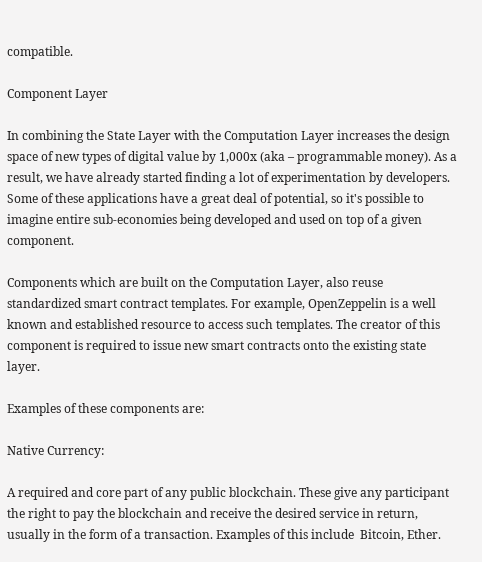compatible.

Component Layer

In combining the State Layer with the Computation Layer increases the design space of new types of digital value by 1,000x (aka – programmable money). As a result, we have already started finding a lot of experimentation by developers. Some of these applications have a great deal of potential, so it's possible to imagine entire sub-economies being developed and used on top of a given component.

Components which are built on the Computation Layer, also reuse standardized smart contract templates. For example, OpenZeppelin is a well known and established resource to access such templates. The creator of this component is required to issue new smart contracts onto the existing state layer.

Examples of these components are:

Native Currency:

A required and core part of any public blockchain. These give any participant the right to pay the blockchain and receive the desired service in return, usually in the form of a transaction. Examples of this include  Bitcoin, Ether.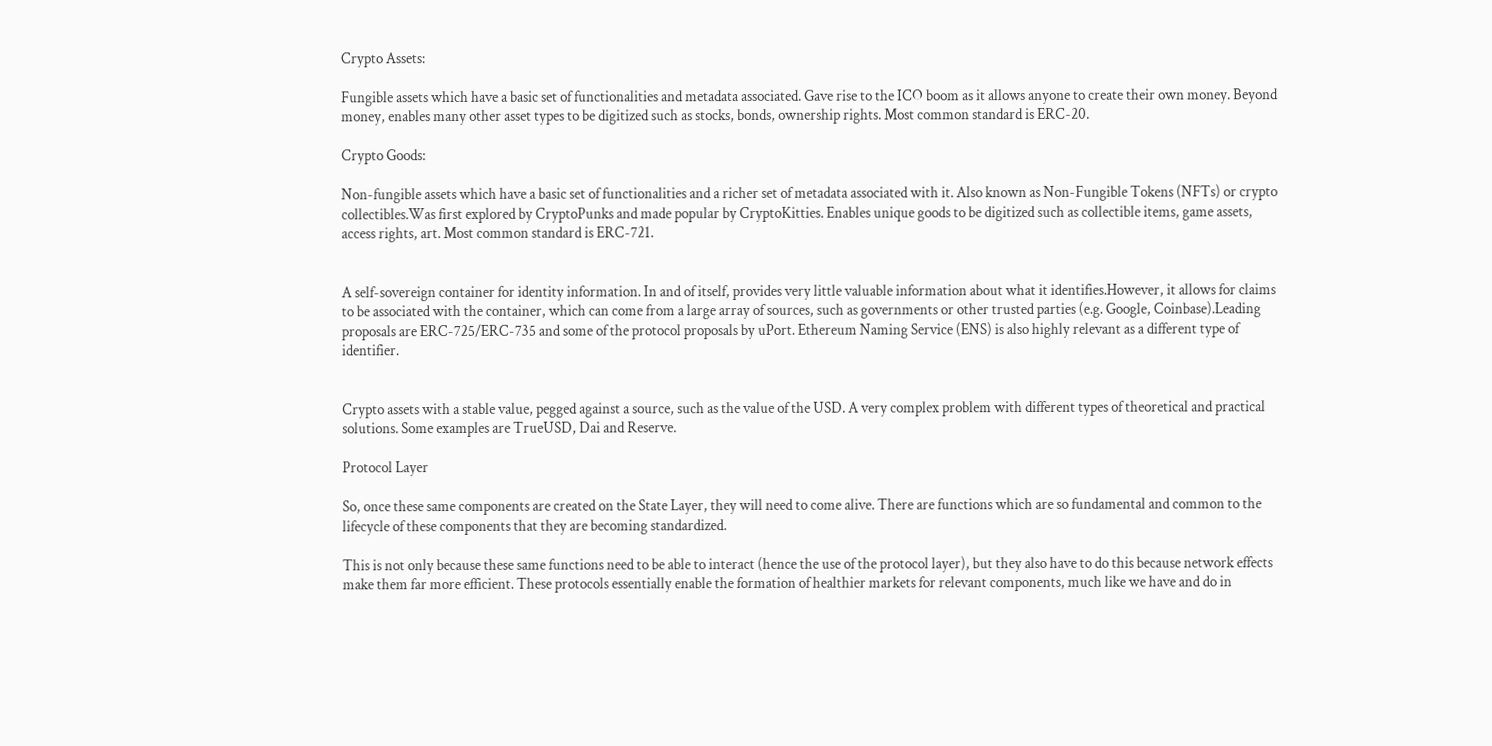Crypto Assets:

Fungible assets which have a basic set of functionalities and metadata associated. Gave rise to the ICO boom as it allows anyone to create their own money. Beyond money, enables many other asset types to be digitized such as stocks, bonds, ownership rights. Most common standard is ERC-20.

Crypto Goods:

Non-fungible assets which have a basic set of functionalities and a richer set of metadata associated with it. Also known as Non-Fungible Tokens (NFTs) or crypto collectibles.Was first explored by CryptoPunks and made popular by CryptoKitties. Enables unique goods to be digitized such as collectible items, game assets, access rights, art. Most common standard is ERC-721.


A self-sovereign container for identity information. In and of itself, provides very little valuable information about what it identifies.However, it allows for claims to be associated with the container, which can come from a large array of sources, such as governments or other trusted parties (e.g. Google, Coinbase).Leading proposals are ERC-725/ERC-735 and some of the protocol proposals by uPort. Ethereum Naming Service (ENS) is also highly relevant as a different type of identifier.


Crypto assets with a stable value, pegged against a source, such as the value of the USD. A very complex problem with different types of theoretical and practical solutions. Some examples are TrueUSD, Dai and Reserve.

Protocol Layer

So, once these same components are created on the State Layer, they will need to come alive. There are functions which are so fundamental and common to the lifecycle of these components that they are becoming standardized.

This is not only because these same functions need to be able to interact (hence the use of the protocol layer), but they also have to do this because network effects make them far more efficient. These protocols essentially enable the formation of healthier markets for relevant components, much like we have and do in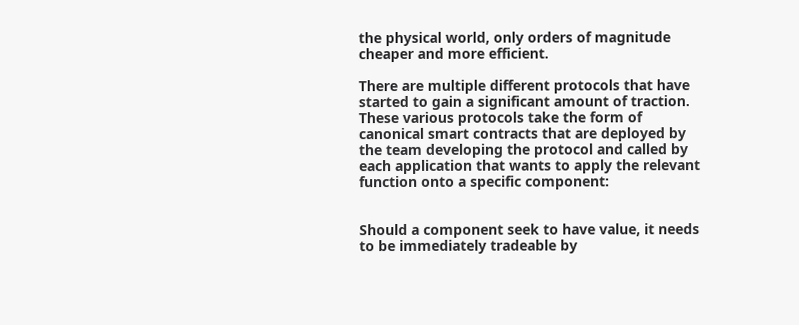the physical world, only orders of magnitude cheaper and more efficient.

There are multiple different protocols that have started to gain a significant amount of traction. These various protocols take the form of canonical smart contracts that are deployed by the team developing the protocol and called by each application that wants to apply the relevant function onto a specific component:


Should a component seek to have value, it needs to be immediately tradeable by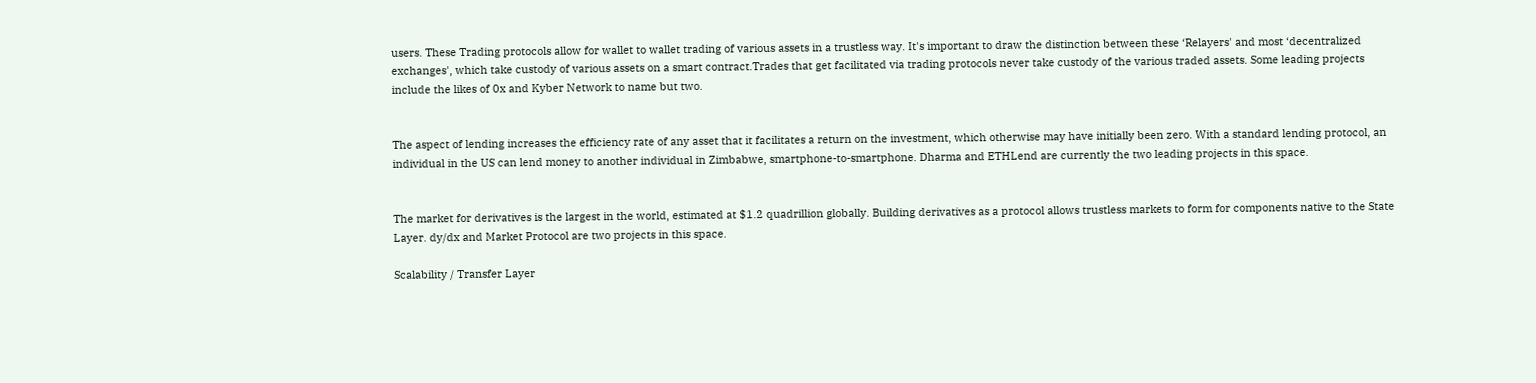users. These Trading protocols allow for wallet to wallet trading of various assets in a trustless way. It's important to draw the distinction between these ‘Relayers' and most ‘decentralized exchanges', which take custody of various assets on a smart contract.Trades that get facilitated via trading protocols never take custody of the various traded assets. Some leading projects include the likes of 0x and Kyber Network to name but two.


The aspect of lending increases the efficiency rate of any asset that it facilitates a return on the investment, which otherwise may have initially been zero. With a standard lending protocol, an individual in the US can lend money to another individual in Zimbabwe, smartphone-to-smartphone. Dharma and ETHLend are currently the two leading projects in this space.


The market for derivatives is the largest in the world, estimated at $1.2 quadrillion globally. Building derivatives as a protocol allows trustless markets to form for components native to the State Layer. dy/dx and Market Protocol are two projects in this space.

Scalability / Transfer Layer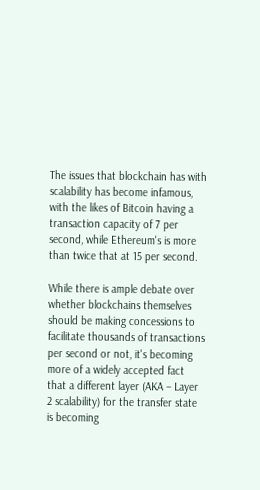The issues that blockchain has with scalability has become infamous, with the likes of Bitcoin having a transaction capacity of 7 per second, while Ethereum's is more than twice that at 15 per second.

While there is ample debate over whether blockchains themselves should be making concessions to facilitate thousands of transactions per second or not, it's becoming more of a widely accepted fact that a different layer (AKA – Layer 2 scalability) for the transfer state is becoming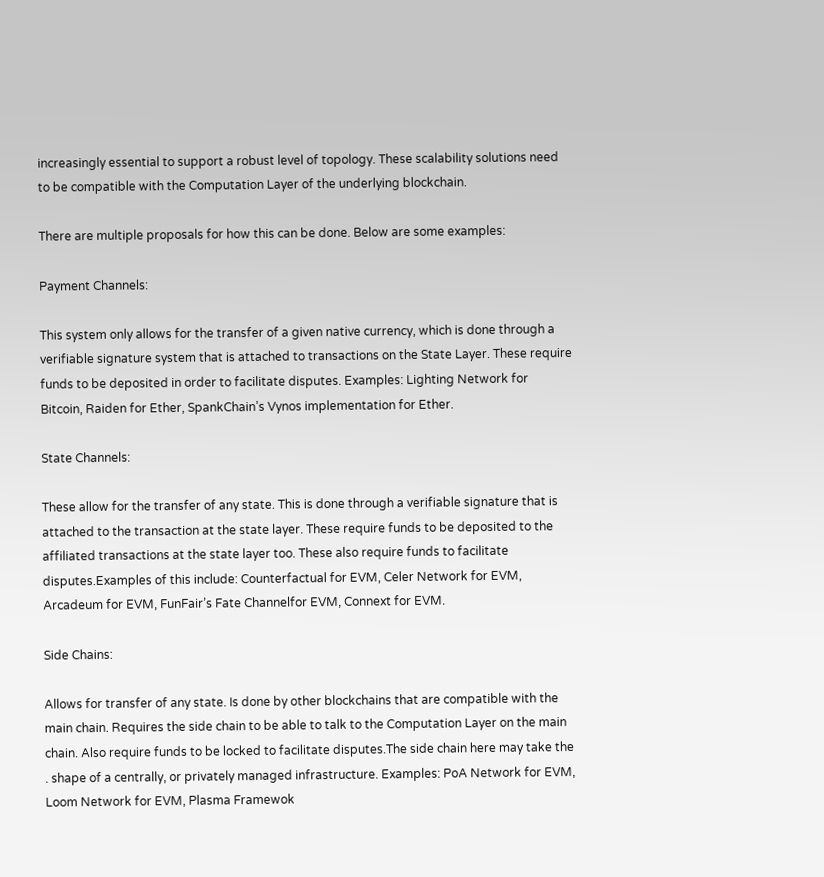increasingly essential to support a robust level of topology. These scalability solutions need to be compatible with the Computation Layer of the underlying blockchain.

There are multiple proposals for how this can be done. Below are some examples:

Payment Channels:

This system only allows for the transfer of a given native currency, which is done through a verifiable signature system that is attached to transactions on the State Layer. These require funds to be deposited in order to facilitate disputes. Examples: Lighting Network for Bitcoin, Raiden for Ether, SpankChain’s Vynos implementation for Ether.

State Channels:

These allow for the transfer of any state. This is done through a verifiable signature that is attached to the transaction at the state layer. These require funds to be deposited to the affiliated transactions at the state layer too. These also require funds to facilitate disputes.Examples of this include: Counterfactual for EVM, Celer Network for EVM, Arcadeum for EVM, FunFair’s Fate Channelfor EVM, Connext for EVM.

Side Chains:

Allows for transfer of any state. Is done by other blockchains that are compatible with the main chain. Requires the side chain to be able to talk to the Computation Layer on the main chain. Also require funds to be locked to facilitate disputes.The side chain here may take the . shape of a centrally, or privately managed infrastructure. Examples: PoA Network for EVM, Loom Network for EVM, Plasma Framewok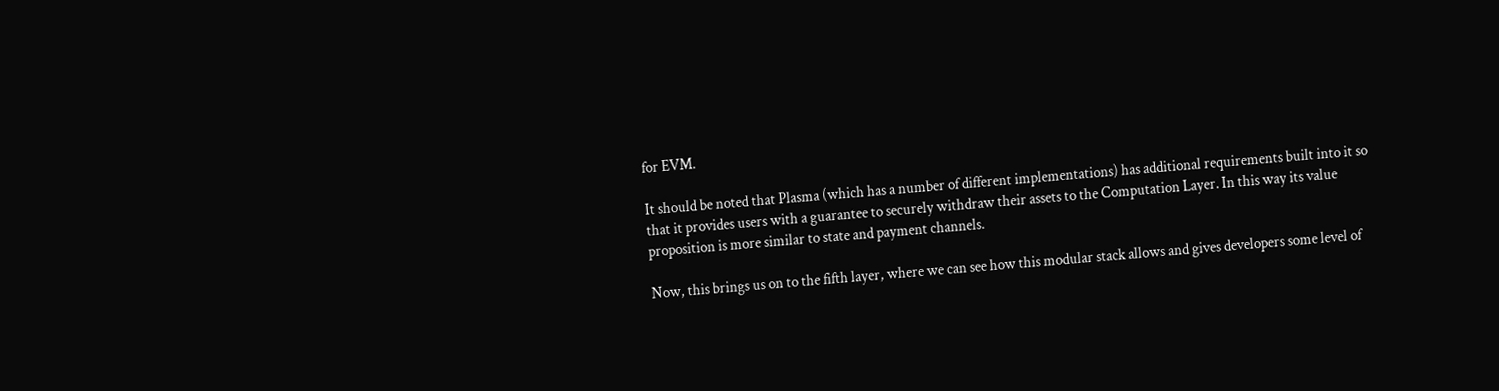for EVM.

It should be noted that Plasma (which has a number of different implementations) has additional requirements built into it so that it provides users with a guarantee to securely withdraw their assets to the Computation Layer. In this way its value proposition is more similar to state and payment channels.

Now, this brings us on to the fifth layer, where we can see how this modular stack allows and gives developers some level of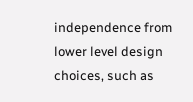independence from lower level design choices, such as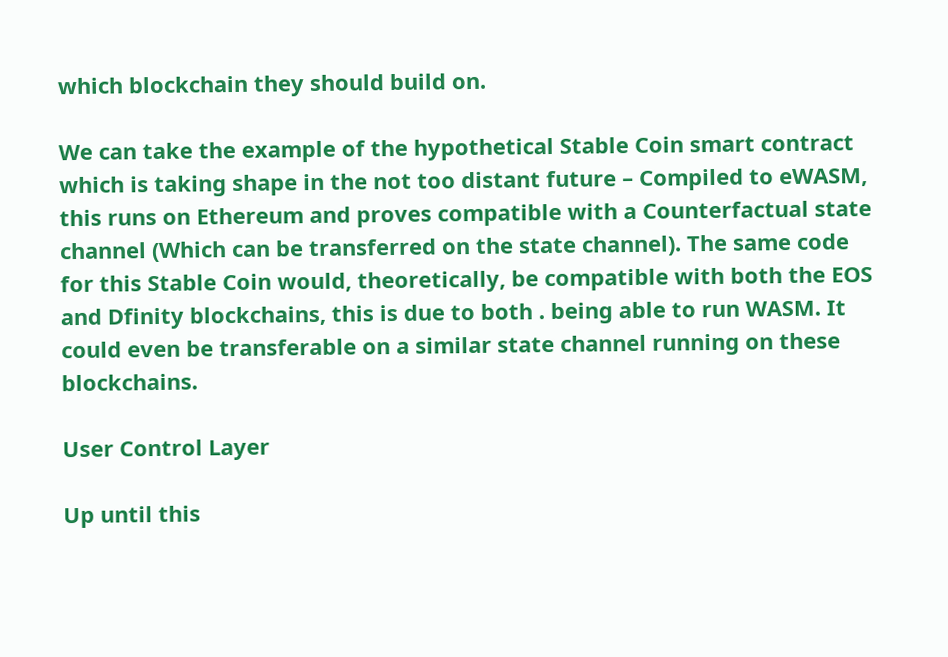which blockchain they should build on.

We can take the example of the hypothetical Stable Coin smart contract which is taking shape in the not too distant future – Compiled to eWASM, this runs on Ethereum and proves compatible with a Counterfactual state channel (Which can be transferred on the state channel). The same code for this Stable Coin would, theoretically, be compatible with both the EOS and Dfinity blockchains, this is due to both . being able to run WASM. It could even be transferable on a similar state channel running on these blockchains.

User Control Layer

Up until this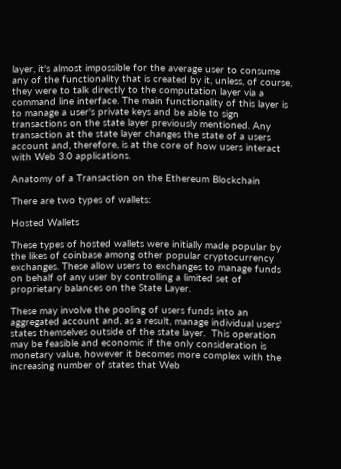layer, it's almost impossible for the average user to consume any of the functionality that is created by it, unless, of course, they were to talk directly to the computation layer via a command line interface. The main functionality of this layer is to manage a user's private keys and be able to sign transactions on the state layer previously mentioned. Any transaction at the state layer changes the state of a users account and, therefore, is at the core of how users interact with Web 3.0 applications.

Anatomy of a Transaction on the Ethereum Blockchain

There are two types of wallets:

Hosted Wallets

These types of hosted wallets were initially made popular by the likes of coinbase among other popular cryptocurrency exchanges. These allow users to exchanges to manage funds on behalf of any user by controlling a limited set of proprietary balances on the State Layer.

These may involve the pooling of users funds into an aggregated account and, as a result, manage individual users' states themselves outside of the state layer.  This operation may be feasible and economic if the only consideration is monetary value, however it becomes more complex with the increasing number of states that Web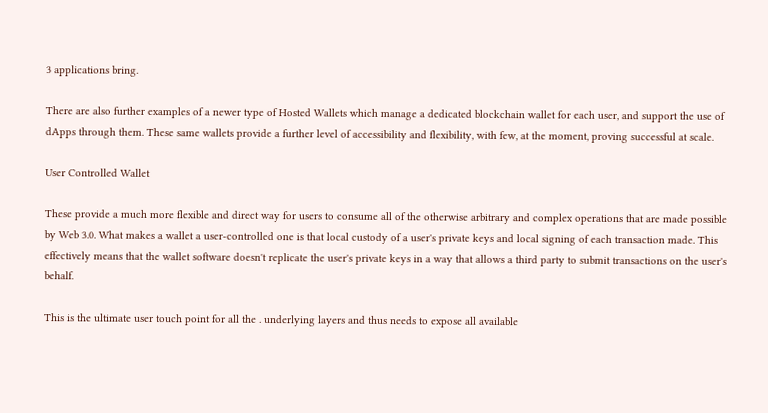3 applications bring.

There are also further examples of a newer type of Hosted Wallets which manage a dedicated blockchain wallet for each user, and support the use of dApps through them. These same wallets provide a further level of accessibility and flexibility, with few, at the moment, proving successful at scale.

User Controlled Wallet

These provide a much more flexible and direct way for users to consume all of the otherwise arbitrary and complex operations that are made possible by Web 3.0. What makes a wallet a user-controlled one is that local custody of a user's private keys and local signing of each transaction made. This effectively means that the wallet software doesn't replicate the user's private keys in a way that allows a third party to submit transactions on the user's behalf.

This is the ultimate user touch point for all the . underlying layers and thus needs to expose all available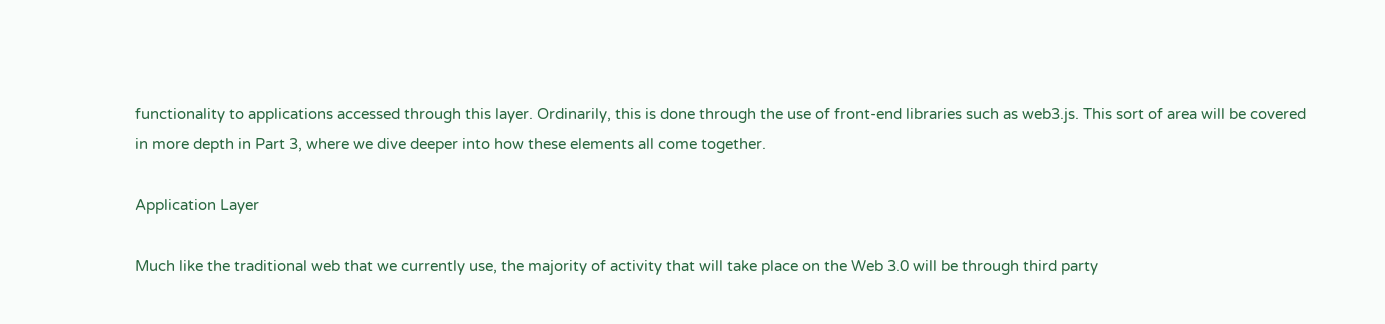functionality to applications accessed through this layer. Ordinarily, this is done through the use of front-end libraries such as web3.js. This sort of area will be covered in more depth in Part 3, where we dive deeper into how these elements all come together.

Application Layer

Much like the traditional web that we currently use, the majority of activity that will take place on the Web 3.0 will be through third party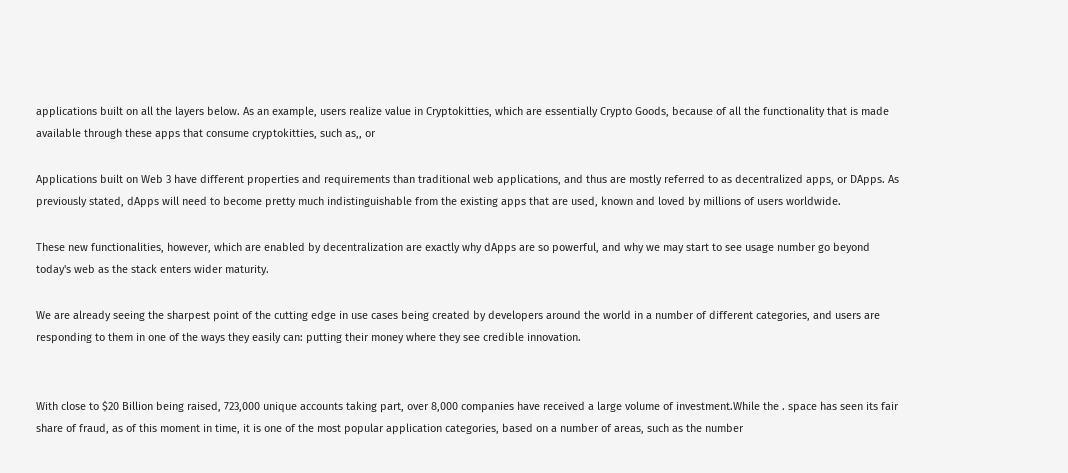applications built on all the layers below. As an example, users realize value in Cryptokitties, which are essentially Crypto Goods, because of all the functionality that is made available through these apps that consume cryptokitties, such as,, or

Applications built on Web 3 have different properties and requirements than traditional web applications, and thus are mostly referred to as decentralized apps, or DApps. As previously stated, dApps will need to become pretty much indistinguishable from the existing apps that are used, known and loved by millions of users worldwide.

These new functionalities, however, which are enabled by decentralization are exactly why dApps are so powerful, and why we may start to see usage number go beyond today's web as the stack enters wider maturity.

We are already seeing the sharpest point of the cutting edge in use cases being created by developers around the world in a number of different categories, and users are responding to them in one of the ways they easily can: putting their money where they see credible innovation.


With close to $20 Billion being raised, 723,000 unique accounts taking part, over 8,000 companies have received a large volume of investment.While the . space has seen its fair share of fraud, as of this moment in time, it is one of the most popular application categories, based on a number of areas, such as the number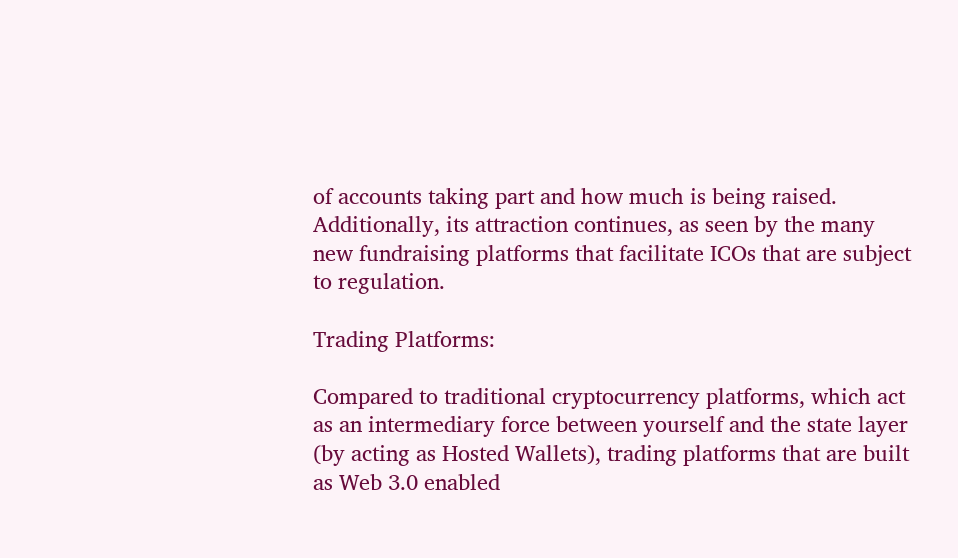of accounts taking part and how much is being raised. Additionally, its attraction continues, as seen by the many new fundraising platforms that facilitate ICOs that are subject to regulation.

Trading Platforms:

Compared to traditional cryptocurrency platforms, which act as an intermediary force between yourself and the state layer (by acting as Hosted Wallets), trading platforms that are built as Web 3.0 enabled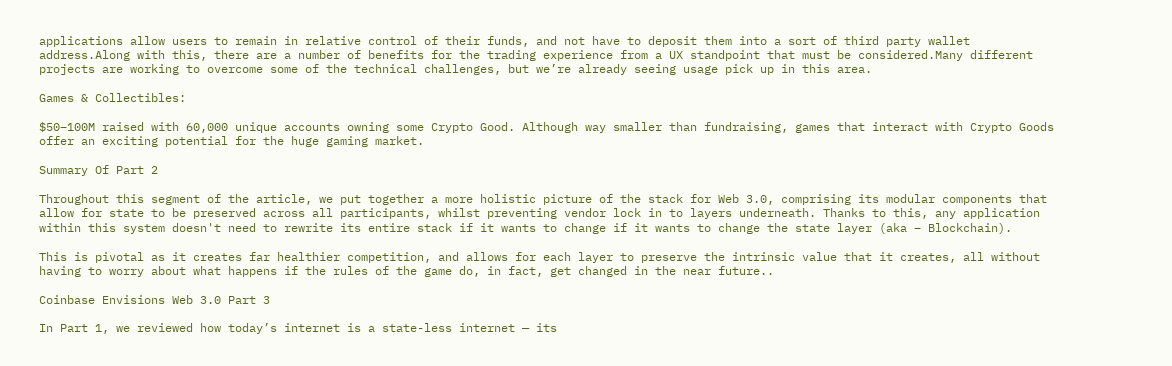applications allow users to remain in relative control of their funds, and not have to deposit them into a sort of third party wallet address.Along with this, there are a number of benefits for the trading experience from a UX standpoint that must be considered.Many different projects are working to overcome some of the technical challenges, but we’re already seeing usage pick up in this area.

Games & Collectibles:

$50–100M raised with 60,000 unique accounts owning some Crypto Good. Although way smaller than fundraising, games that interact with Crypto Goods offer an exciting potential for the huge gaming market.

Summary Of Part 2

Throughout this segment of the article, we put together a more holistic picture of the stack for Web 3.0, comprising its modular components that allow for state to be preserved across all participants, whilst preventing vendor lock in to layers underneath. Thanks to this, any application within this system doesn't need to rewrite its entire stack if it wants to change if it wants to change the state layer (aka – Blockchain).

This is pivotal as it creates far healthier competition, and allows for each layer to preserve the intrinsic value that it creates, all without having to worry about what happens if the rules of the game do, in fact, get changed in the near future..

Coinbase Envisions Web 3.0 Part 3

In Part 1, we reviewed how today’s internet is a state-less internet — its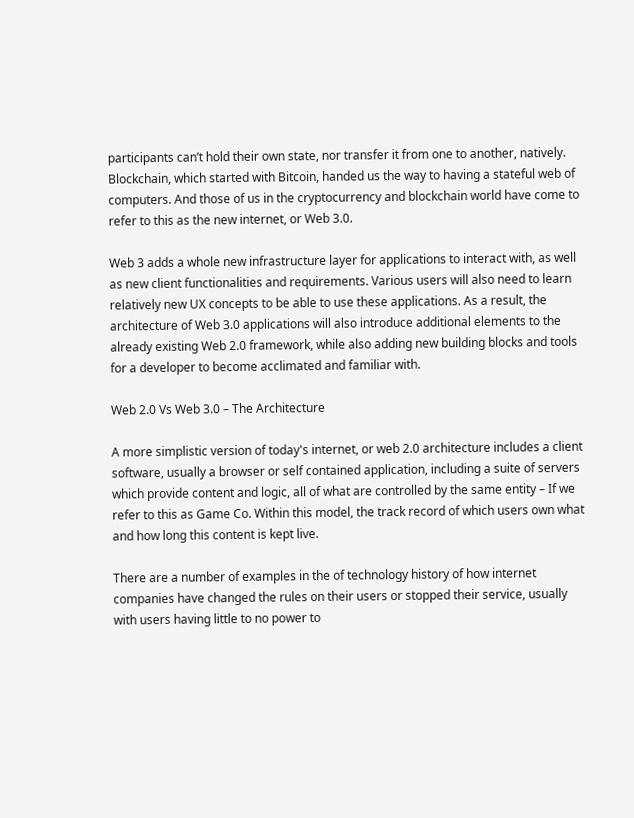participants can’t hold their own state, nor transfer it from one to another, natively. Blockchain, which started with Bitcoin, handed us the way to having a stateful web of computers. And those of us in the cryptocurrency and blockchain world have come to refer to this as the new internet, or Web 3.0.

Web 3 adds a whole new infrastructure layer for applications to interact with, as well as new client functionalities and requirements. Various users will also need to learn relatively new UX concepts to be able to use these applications. As a result, the architecture of Web 3.0 applications will also introduce additional elements to the already existing Web 2.0 framework, while also adding new building blocks and tools for a developer to become acclimated and familiar with.

Web 2.0 Vs Web 3.0 – The Architecture

A more simplistic version of today's internet, or web 2.0 architecture includes a client software, usually a browser or self contained application, including a suite of servers which provide content and logic, all of what are controlled by the same entity – If we refer to this as Game Co. Within this model, the track record of which users own what and how long this content is kept live.

There are a number of examples in the of technology history of how internet companies have changed the rules on their users or stopped their service, usually with users having little to no power to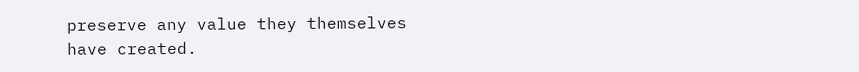preserve any value they themselves have created.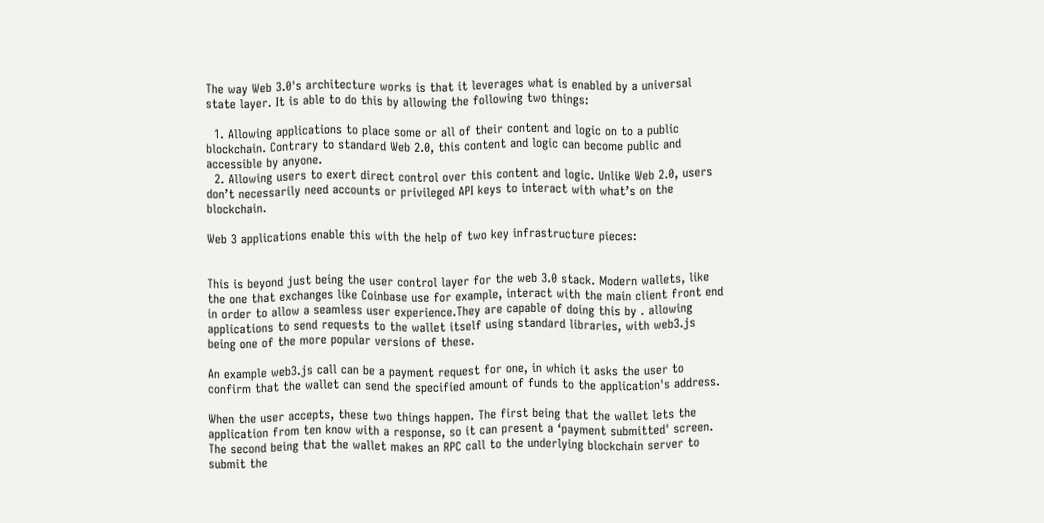The way Web 3.0's architecture works is that it leverages what is enabled by a universal state layer. It is able to do this by allowing the following two things:

  1. Allowing applications to place some or all of their content and logic on to a public blockchain. Contrary to standard Web 2.0, this content and logic can become public and accessible by anyone.
  2. Allowing users to exert direct control over this content and logic. Unlike Web 2.0, users don’t necessarily need accounts or privileged API keys to interact with what’s on the blockchain.

Web 3 applications enable this with the help of two key infrastructure pieces:


This is beyond just being the user control layer for the web 3.0 stack. Modern wallets, like the one that exchanges like Coinbase use for example, interact with the main client front end in order to allow a seamless user experience.They are capable of doing this by . allowing applications to send requests to the wallet itself using standard libraries, with web3.js being one of the more popular versions of these.

An example web3.js call can be a payment request for one, in which it asks the user to confirm that the wallet can send the specified amount of funds to the application's address.

When the user accepts, these two things happen. The first being that the wallet lets the application from ten know with a response, so it can present a ‘payment submitted' screen. The second being that the wallet makes an RPC call to the underlying blockchain server to submit the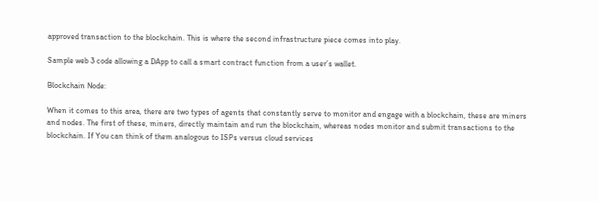approved transaction to the blockchain. This is where the second infrastructure piece comes into play.

Sample web 3 code allowing a DApp to call a smart contract function from a user’s wallet.

Blockchain Node:

When it comes to this area, there are two types of agents that constantly serve to monitor and engage with a blockchain, these are miners and nodes. The first of these, miners, directly maintain and run the blockchain, whereas nodes monitor and submit transactions to the blockchain. If You can think of them analogous to ISPs versus cloud services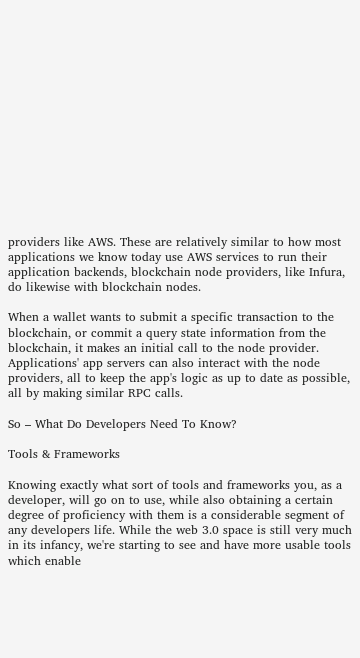providers like AWS. These are relatively similar to how most applications we know today use AWS services to run their application backends, blockchain node providers, like Infura, do likewise with blockchain nodes.

When a wallet wants to submit a specific transaction to the blockchain, or commit a query state information from the blockchain, it makes an initial call to the node provider. Applications' app servers can also interact with the node providers, all to keep the app's logic as up to date as possible, all by making similar RPC calls.

So – What Do Developers Need To Know?

Tools & Frameworks

Knowing exactly what sort of tools and frameworks you, as a developer, will go on to use, while also obtaining a certain degree of proficiency with them is a considerable segment of any developers life. While the web 3.0 space is still very much in its infancy, we're starting to see and have more usable tools which enable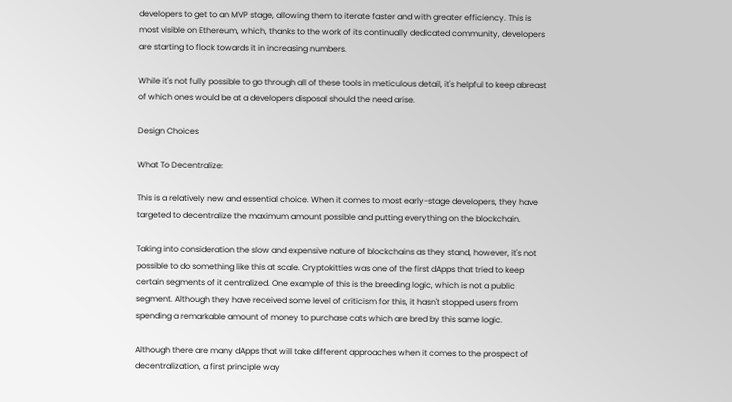developers to get to an MVP stage, allowing them to iterate faster and with greater efficiency. This is most visible on Ethereum, which, thanks to the work of its continually dedicated community, developers are starting to flock towards it in increasing numbers.

While it's not fully possible to go through all of these tools in meticulous detail, it's helpful to keep abreast of which ones would be at a developers disposal should the need arise.

Design Choices

What To Decentralize:

This is a relatively new and essential choice. When it comes to most early-stage developers, they have targeted to decentralize the maximum amount possible and putting everything on the blockchain.

Taking into consideration the slow and expensive nature of blockchains as they stand, however, it's not possible to do something like this at scale. Cryptokitties was one of the first dApps that tried to keep certain segments of it centralized. One example of this is the breeding logic, which is not a public segment. Although they have received some level of criticism for this, it hasn't stopped users from spending a remarkable amount of money to purchase cats which are bred by this same logic.

Although there are many dApps that will take different approaches when it comes to the prospect of decentralization, a first principle way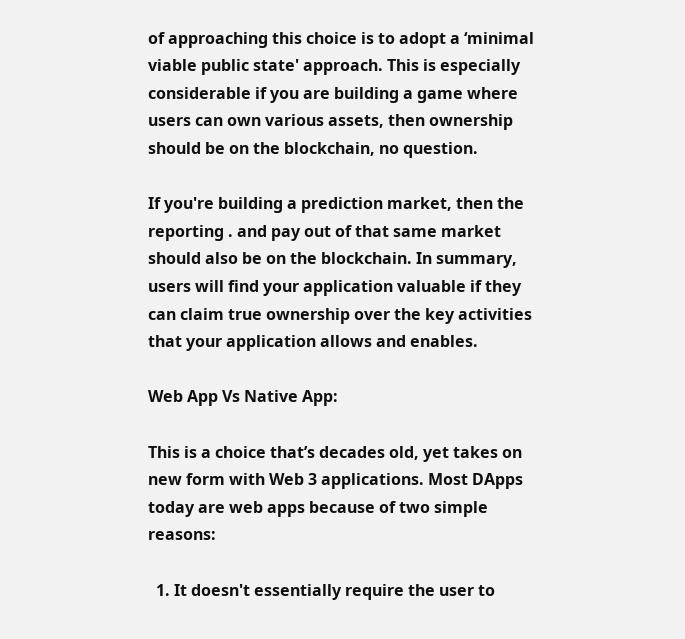of approaching this choice is to adopt a ‘minimal viable public state' approach. This is especially considerable if you are building a game where users can own various assets, then ownership should be on the blockchain, no question.

If you're building a prediction market, then the reporting . and pay out of that same market should also be on the blockchain. In summary, users will find your application valuable if they can claim true ownership over the key activities that your application allows and enables.

Web App Vs Native App:

This is a choice that’s decades old, yet takes on new form with Web 3 applications. Most DApps today are web apps because of two simple reasons:

  1. It doesn't essentially require the user to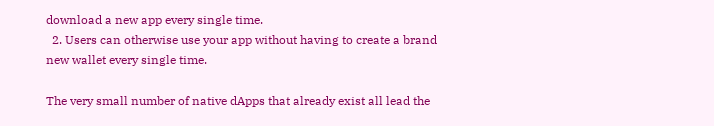download a new app every single time.
  2. Users can otherwise use your app without having to create a brand new wallet every single time.

The very small number of native dApps that already exist all lead the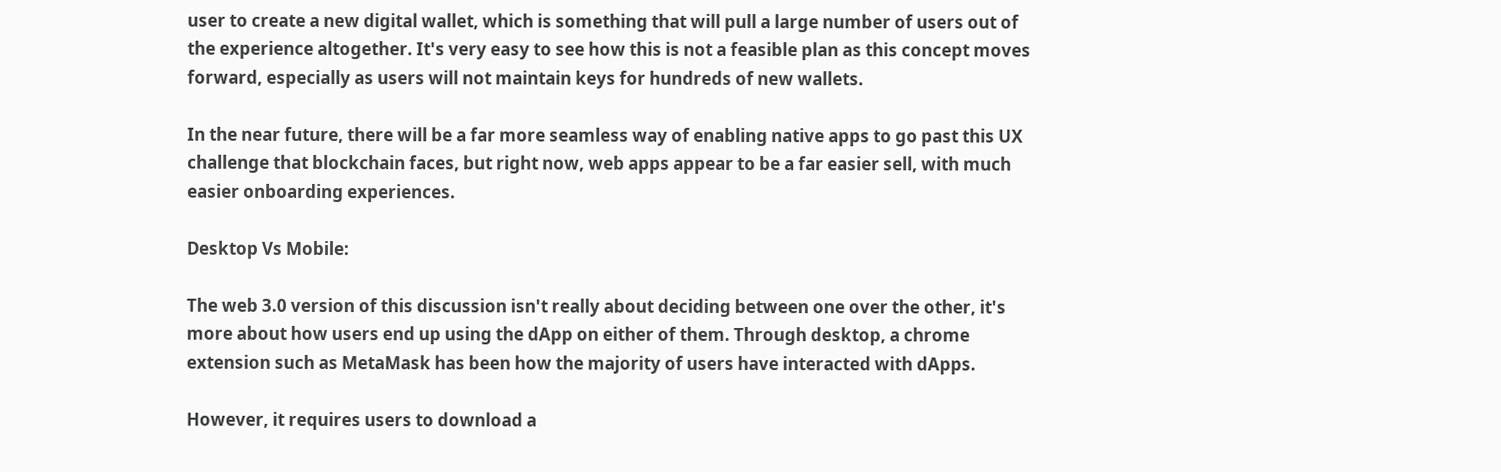user to create a new digital wallet, which is something that will pull a large number of users out of the experience altogether. It's very easy to see how this is not a feasible plan as this concept moves forward, especially as users will not maintain keys for hundreds of new wallets.

In the near future, there will be a far more seamless way of enabling native apps to go past this UX challenge that blockchain faces, but right now, web apps appear to be a far easier sell, with much easier onboarding experiences.

Desktop Vs Mobile:

The web 3.0 version of this discussion isn't really about deciding between one over the other, it's more about how users end up using the dApp on either of them. Through desktop, a chrome extension such as MetaMask has been how the majority of users have interacted with dApps.

However, it requires users to download a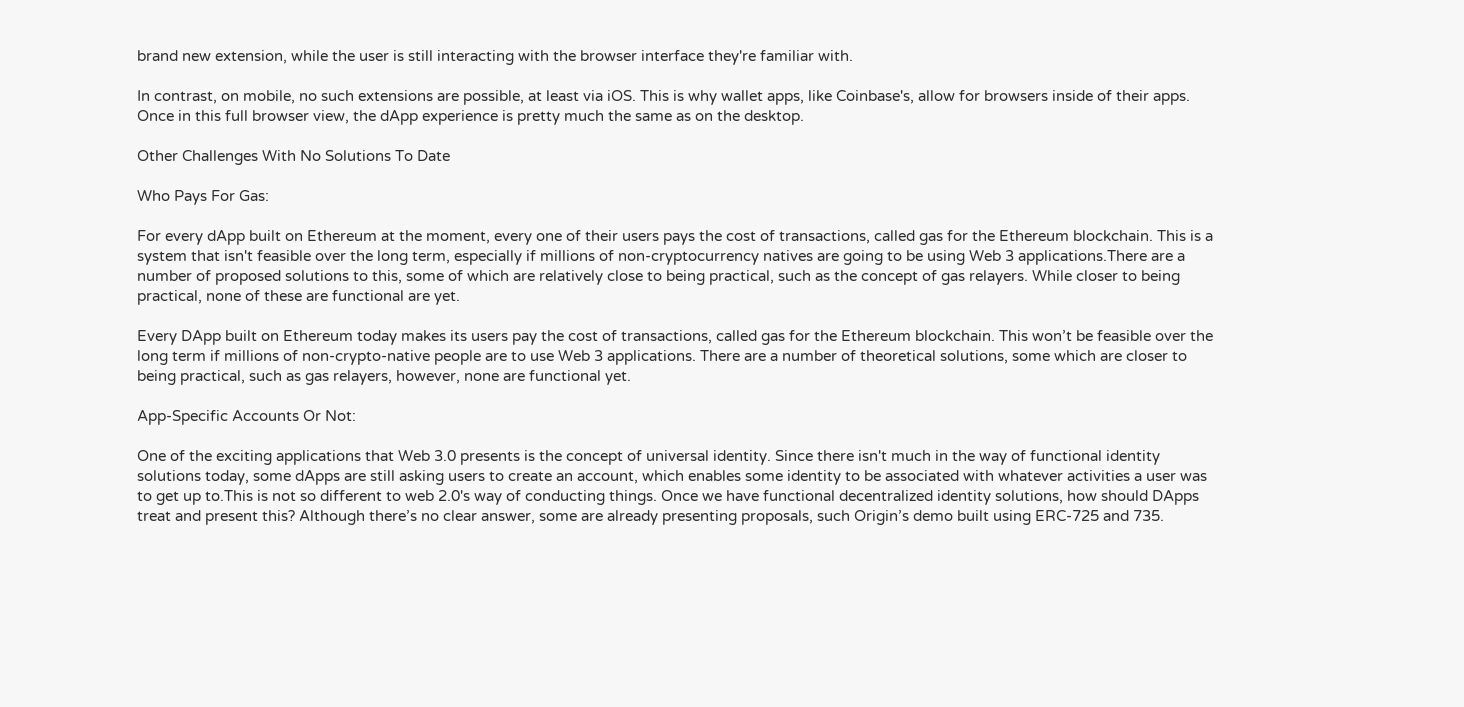brand new extension, while the user is still interacting with the browser interface they're familiar with.

In contrast, on mobile, no such extensions are possible, at least via iOS. This is why wallet apps, like Coinbase's, allow for browsers inside of their apps. Once in this full browser view, the dApp experience is pretty much the same as on the desktop.

Other Challenges With No Solutions To Date

Who Pays For Gas:

For every dApp built on Ethereum at the moment, every one of their users pays the cost of transactions, called gas for the Ethereum blockchain. This is a system that isn't feasible over the long term, especially if millions of non-cryptocurrency natives are going to be using Web 3 applications.There are a number of proposed solutions to this, some of which are relatively close to being practical, such as the concept of gas relayers. While closer to being practical, none of these are functional are yet.

Every DApp built on Ethereum today makes its users pay the cost of transactions, called gas for the Ethereum blockchain. This won’t be feasible over the long term if millions of non-crypto-native people are to use Web 3 applications. There are a number of theoretical solutions, some which are closer to being practical, such as gas relayers, however, none are functional yet.

App-Specific Accounts Or Not:

One of the exciting applications that Web 3.0 presents is the concept of universal identity. Since there isn't much in the way of functional identity solutions today, some dApps are still asking users to create an account, which enables some identity to be associated with whatever activities a user was to get up to.This is not so different to web 2.0's way of conducting things. Once we have functional decentralized identity solutions, how should DApps treat and present this? Although there’s no clear answer, some are already presenting proposals, such Origin’s demo built using ERC-725 and 735.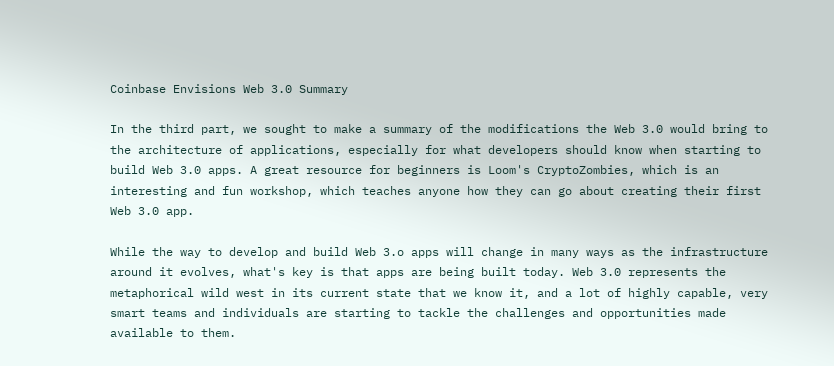Coinbase Envisions Web 3.0 Summary

In the third part, we sought to make a summary of the modifications the Web 3.0 would bring to the architecture of applications, especially for what developers should know when starting to build Web 3.0 apps. A great resource for beginners is Loom's CryptoZombies, which is an interesting and fun workshop, which teaches anyone how they can go about creating their first Web 3.0 app.

While the way to develop and build Web 3.o apps will change in many ways as the infrastructure around it evolves, what's key is that apps are being built today. Web 3.0 represents the metaphorical wild west in its current state that we know it, and a lot of highly capable, very smart teams and individuals are starting to tackle the challenges and opportunities made available to them.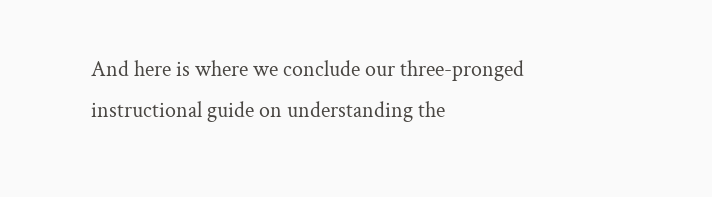And here is where we conclude our three-pronged instructional guide on understanding the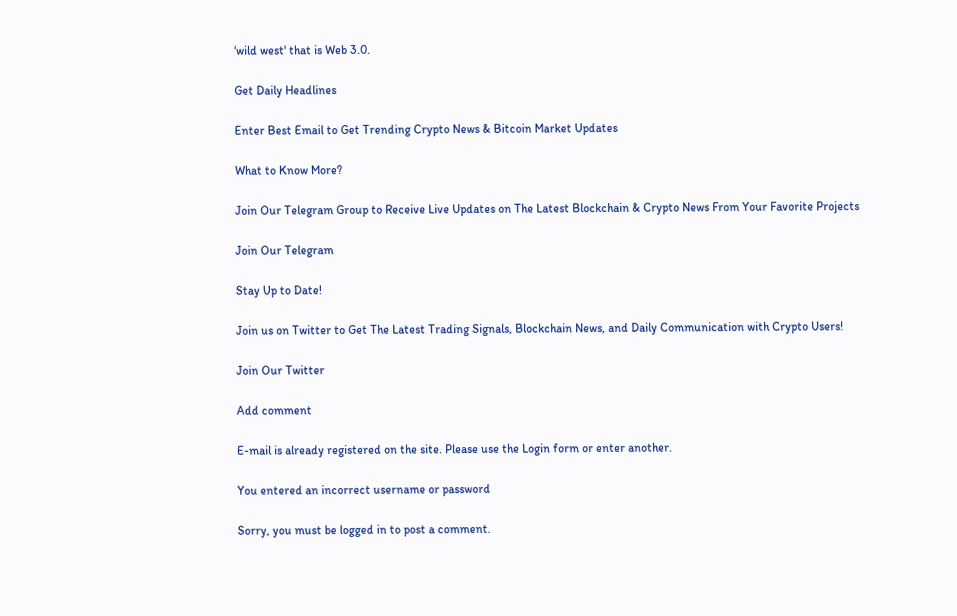‘wild west' that is Web 3.0.

Get Daily Headlines

Enter Best Email to Get Trending Crypto News & Bitcoin Market Updates

What to Know More?

Join Our Telegram Group to Receive Live Updates on The Latest Blockchain & Crypto News From Your Favorite Projects

Join Our Telegram

Stay Up to Date!

Join us on Twitter to Get The Latest Trading Signals, Blockchain News, and Daily Communication with Crypto Users!

Join Our Twitter

Add comment

E-mail is already registered on the site. Please use the Login form or enter another.

You entered an incorrect username or password

Sorry, you must be logged in to post a comment.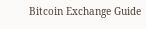Bitcoin Exchange Guide